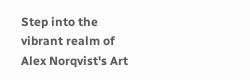Step into the vibrant realm of Alex Norqvist's Art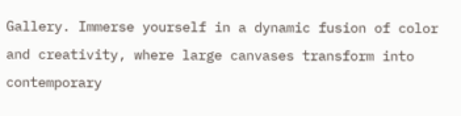Gallery. Immerse yourself in a dynamic fusion of color and creativity, where large canvases transform into contemporary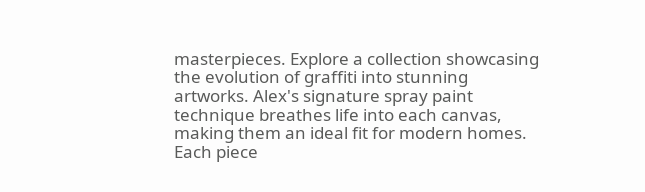masterpieces. Explore a collection showcasing the evolution of graffiti into stunning artworks. Alex's signature spray paint technique breathes life into each canvas, making them an ideal fit for modern homes. Each piece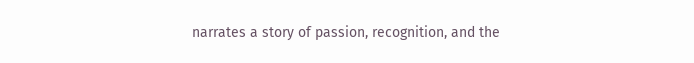narrates a story of passion, recognition, and the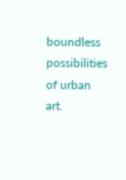boundless possibilities of urban art.